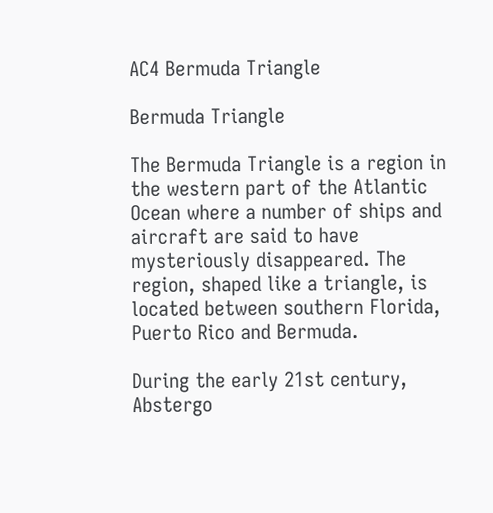AC4 Bermuda Triangle

Bermuda Triangle

The Bermuda Triangle is a region in the western part of the Atlantic Ocean where a number of ships and aircraft are said to have mysteriously disappeared. The region, shaped like a triangle, is located between southern Florida, Puerto Rico and Bermuda.

During the early 21st century, Abstergo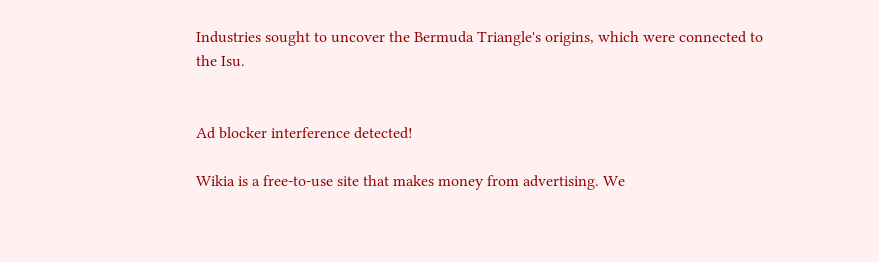Industries sought to uncover the Bermuda Triangle's origins, which were connected to the Isu.


Ad blocker interference detected!

Wikia is a free-to-use site that makes money from advertising. We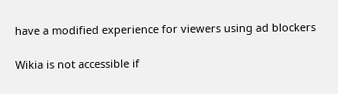have a modified experience for viewers using ad blockers

Wikia is not accessible if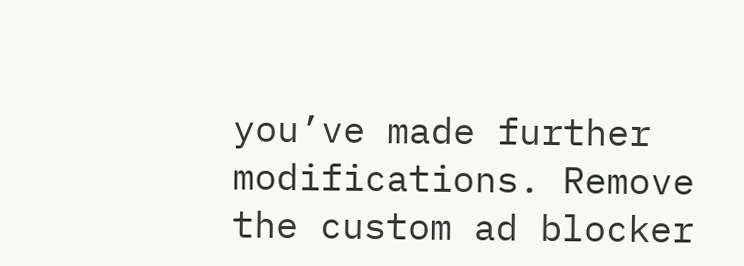you’ve made further modifications. Remove the custom ad blocker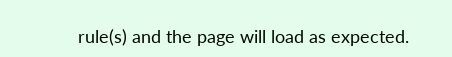rule(s) and the page will load as expected.